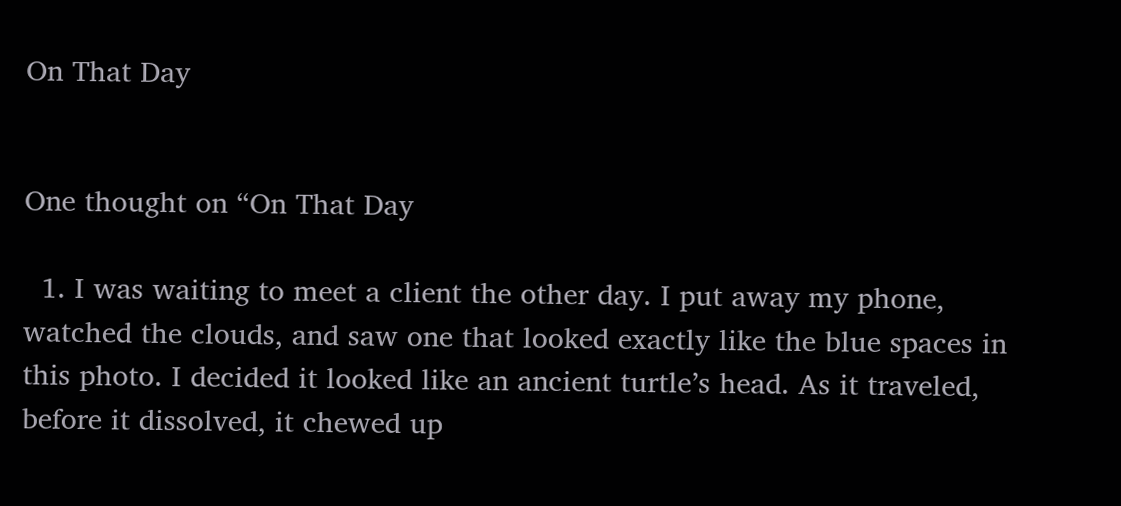On That Day


One thought on “On That Day

  1. I was waiting to meet a client the other day. I put away my phone, watched the clouds, and saw one that looked exactly like the blue spaces in this photo. I decided it looked like an ancient turtle’s head. As it traveled, before it dissolved, it chewed up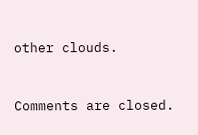other clouds.


Comments are closed.